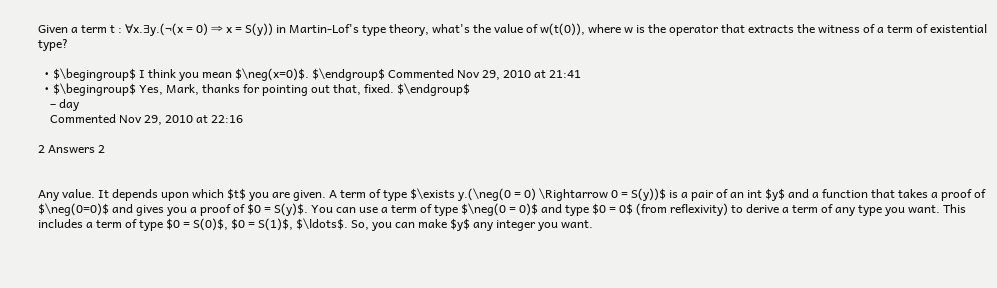Given a term t : ∀x.∃y.(¬(x = 0) ⇒ x = S(y)) in Martin-Lof's type theory, what's the value of w(t(0)), where w is the operator that extracts the witness of a term of existential type?

  • $\begingroup$ I think you mean $\neg(x=0)$. $\endgroup$ Commented Nov 29, 2010 at 21:41
  • $\begingroup$ Yes, Mark, thanks for pointing out that, fixed. $\endgroup$
    – day
    Commented Nov 29, 2010 at 22:16

2 Answers 2


Any value. It depends upon which $t$ you are given. A term of type $\exists y.(\neg(0 = 0) \Rightarrow 0 = S(y))$ is a pair of an int $y$ and a function that takes a proof of $\neg(0=0)$ and gives you a proof of $0 = S(y)$. You can use a term of type $\neg(0 = 0)$ and type $0 = 0$ (from reflexivity) to derive a term of any type you want. This includes a term of type $0 = S(0)$, $0 = S(1)$, $\ldots$. So, you can make $y$ any integer you want.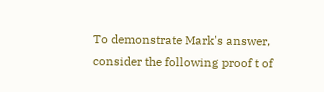To demonstrate Mark's answer, consider the following proof t of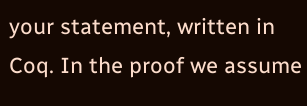your statement, written in Coq. In the proof we assume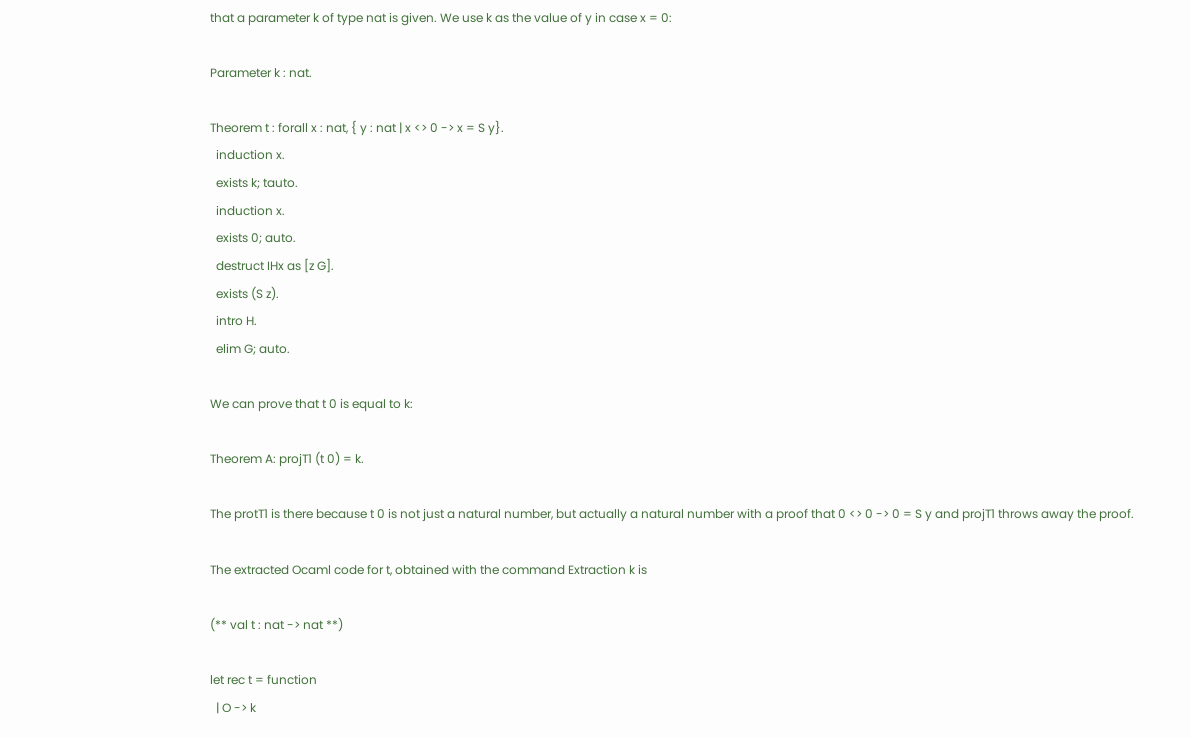that a parameter k of type nat is given. We use k as the value of y in case x = 0:

Parameter k : nat.

Theorem t : forall x : nat, { y : nat | x <> 0 -> x = S y}.
  induction x.
  exists k; tauto.
  induction x.
  exists 0; auto.
  destruct IHx as [z G].
  exists (S z).
  intro H.
  elim G; auto.

We can prove that t 0 is equal to k:

Theorem A: projT1 (t 0) = k.

The protT1 is there because t 0 is not just a natural number, but actually a natural number with a proof that 0 <> 0 -> 0 = S y and projT1 throws away the proof.

The extracted Ocaml code for t, obtained with the command Extraction k is

(** val t : nat -> nat **)

let rec t = function
  | O -> k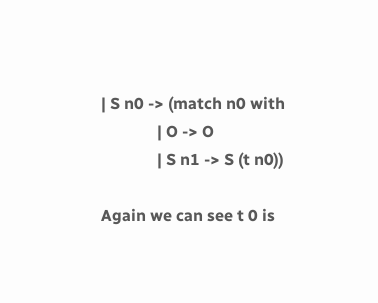| S n0 -> (match n0 with
              | O -> O
              | S n1 -> S (t n0))

Again we can see t 0 is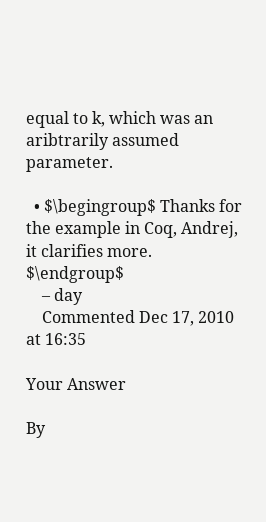equal to k, which was an aribtrarily assumed parameter.

  • $\begingroup$ Thanks for the example in Coq, Andrej, it clarifies more. $\endgroup$
    – day
    Commented Dec 17, 2010 at 16:35

Your Answer

By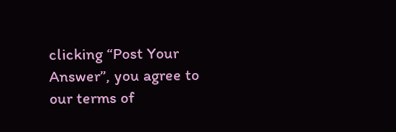clicking “Post Your Answer”, you agree to our terms of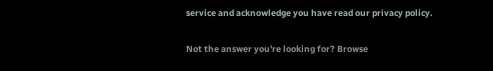service and acknowledge you have read our privacy policy.

Not the answer you're looking for? Browse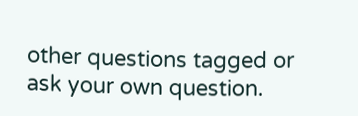other questions tagged or ask your own question.